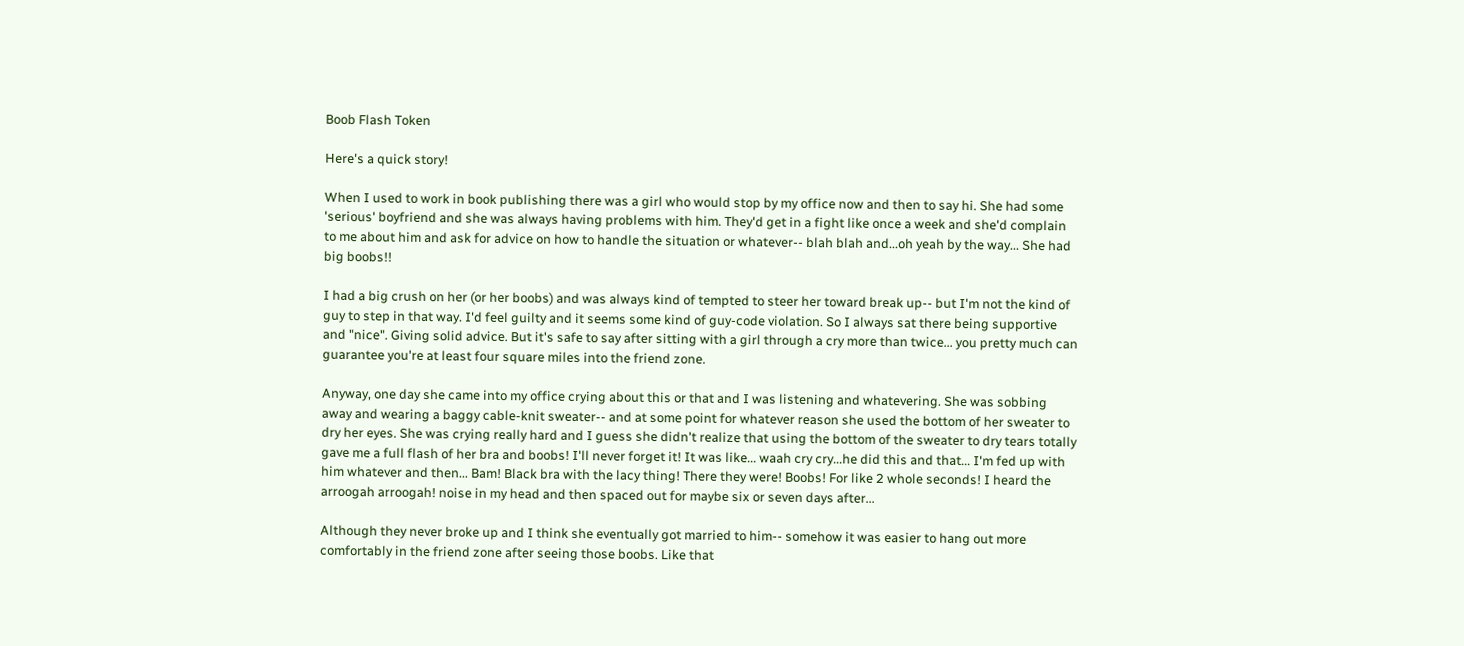Boob Flash Token

Here's a quick story!

When I used to work in book publishing there was a girl who would stop by my office now and then to say hi. She had some 'serious' boyfriend and she was always having problems with him. They'd get in a fight like once a week and she'd complain to me about him and ask for advice on how to handle the situation or whatever-- blah blah and...oh yeah by the way... She had big boobs!!

I had a big crush on her (or her boobs) and was always kind of tempted to steer her toward break up-- but I'm not the kind of guy to step in that way. I'd feel guilty and it seems some kind of guy-code violation. So I always sat there being supportive and "nice". Giving solid advice. But it's safe to say after sitting with a girl through a cry more than twice... you pretty much can guarantee you're at least four square miles into the friend zone.

Anyway, one day she came into my office crying about this or that and I was listening and whatevering. She was sobbing away and wearing a baggy cable-knit sweater-- and at some point for whatever reason she used the bottom of her sweater to dry her eyes. She was crying really hard and I guess she didn't realize that using the bottom of the sweater to dry tears totally gave me a full flash of her bra and boobs! I'll never forget it! It was like... waah cry cry...he did this and that... I'm fed up with him whatever and then... Bam! Black bra with the lacy thing! There they were! Boobs! For like 2 whole seconds! I heard the arroogah arroogah! noise in my head and then spaced out for maybe six or seven days after...

Although they never broke up and I think she eventually got married to him-- somehow it was easier to hang out more comfortably in the friend zone after seeing those boobs. Like that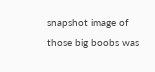snapshot image of those big boobs was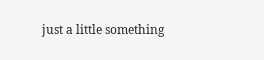just a little something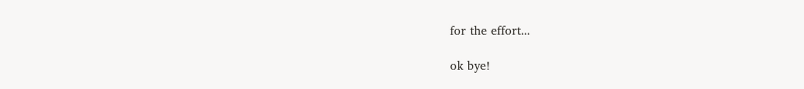for the effort...

ok bye!